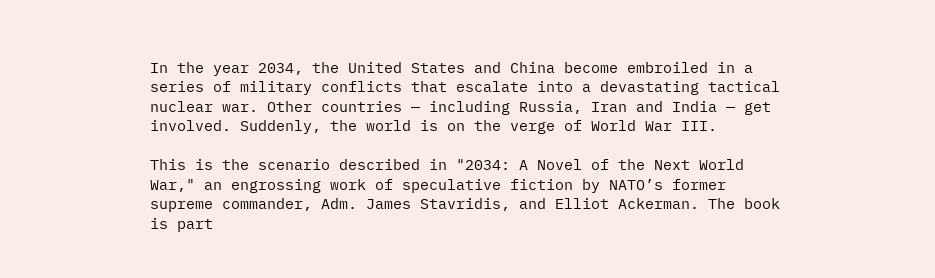In the year 2034, the United States and China become embroiled in a series of military conflicts that escalate into a devastating tactical nuclear war. Other countries — including Russia, Iran and India — get involved. Suddenly, the world is on the verge of World War III.

This is the scenario described in "2034: A Novel of the Next World War," an engrossing work of speculative fiction by NATO’s former supreme commander, Adm. James Stavridis, and Elliot Ackerman. The book is part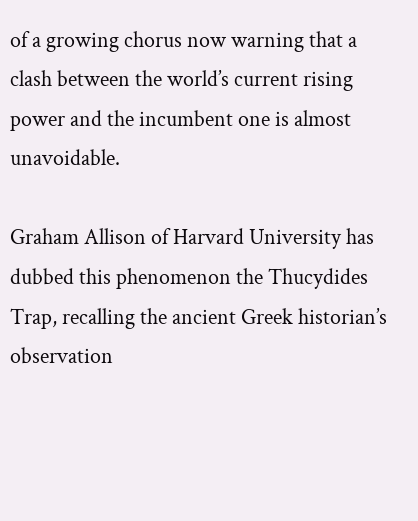of a growing chorus now warning that a clash between the world’s current rising power and the incumbent one is almost unavoidable.

Graham Allison of Harvard University has dubbed this phenomenon the Thucydides Trap, recalling the ancient Greek historian’s observation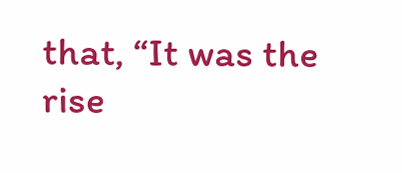that, “It was the rise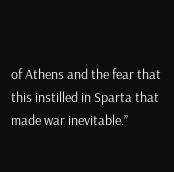of Athens and the fear that this instilled in Sparta that made war inevitable.”